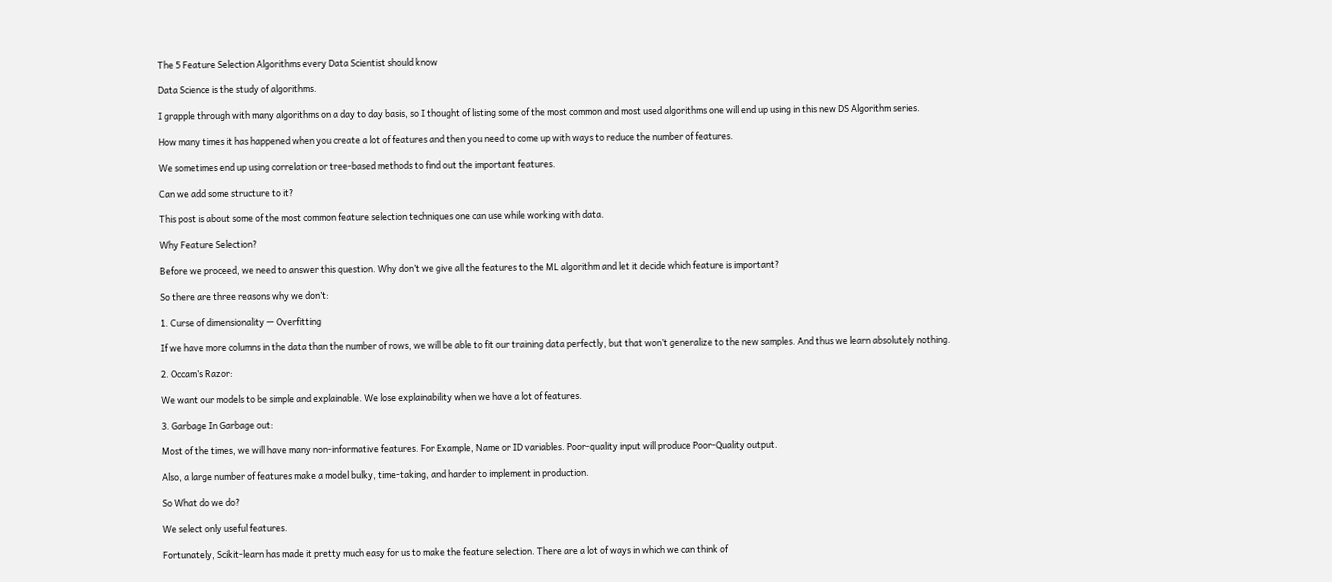The 5 Feature Selection Algorithms every Data Scientist should know

Data Science is the study of algorithms.

I grapple through with many algorithms on a day to day basis, so I thought of listing some of the most common and most used algorithms one will end up using in this new DS Algorithm series.

How many times it has happened when you create a lot of features and then you need to come up with ways to reduce the number of features.

We sometimes end up using correlation or tree-based methods to find out the important features.

Can we add some structure to it?

This post is about some of the most common feature selection techniques one can use while working with data.

Why Feature Selection?

Before we proceed, we need to answer this question. Why don’t we give all the features to the ML algorithm and let it decide which feature is important?

So there are three reasons why we don’t:

1. Curse of dimensionality — Overfitting

If we have more columns in the data than the number of rows, we will be able to fit our training data perfectly, but that won’t generalize to the new samples. And thus we learn absolutely nothing.

2. Occam’s Razor:

We want our models to be simple and explainable. We lose explainability when we have a lot of features.

3. Garbage In Garbage out:

Most of the times, we will have many non-informative features. For Example, Name or ID variables. Poor-quality input will produce Poor-Quality output.

Also, a large number of features make a model bulky, time-taking, and harder to implement in production.

So What do we do?

We select only useful features.

Fortunately, Scikit-learn has made it pretty much easy for us to make the feature selection. There are a lot of ways in which we can think of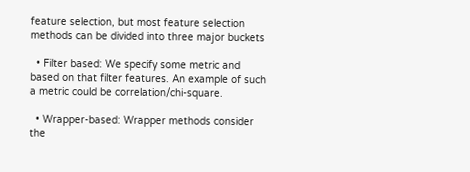feature selection, but most feature selection methods can be divided into three major buckets

  • Filter based: We specify some metric and based on that filter features. An example of such a metric could be correlation/chi-square.

  • Wrapper-based: Wrapper methods consider the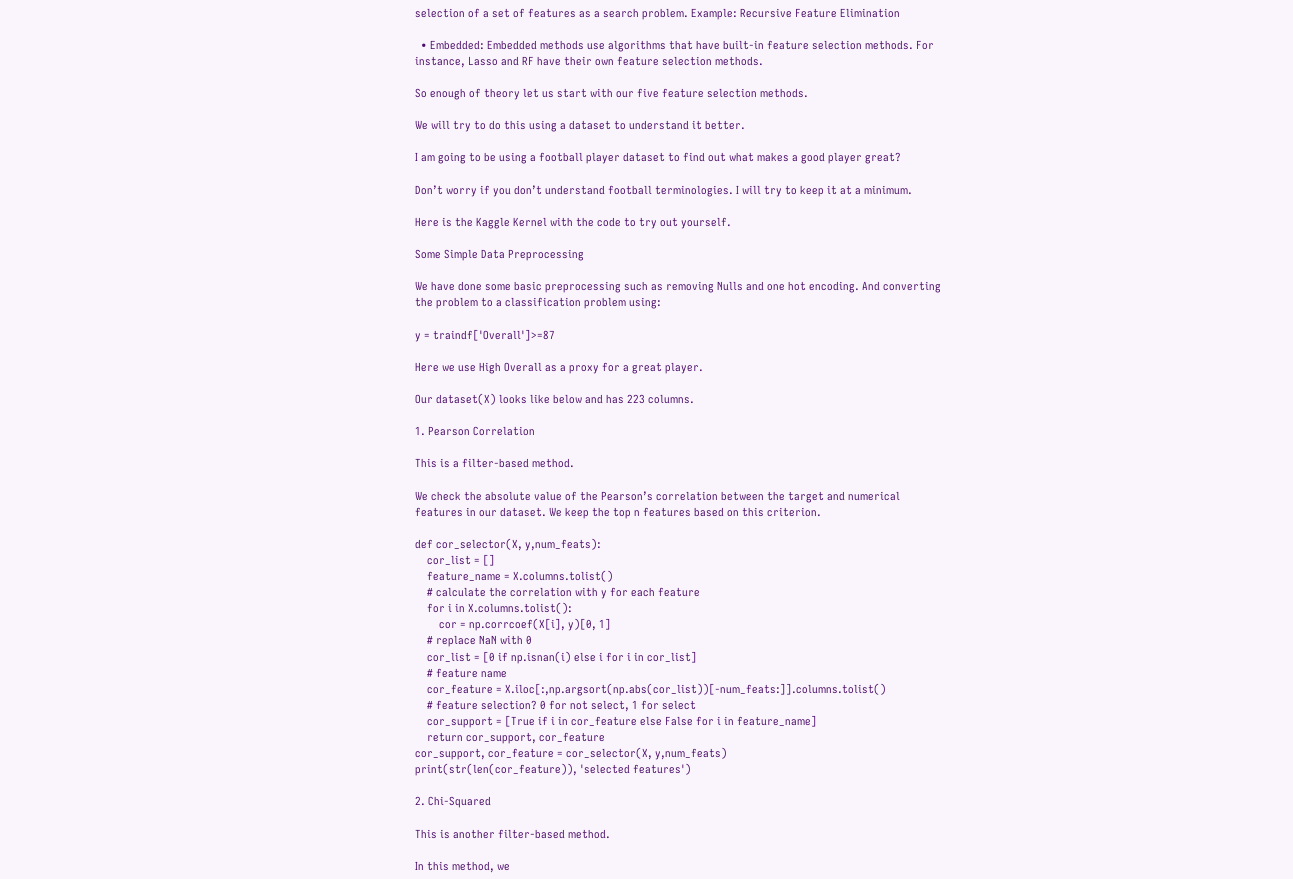selection of a set of features as a search problem. Example: Recursive Feature Elimination

  • Embedded: Embedded methods use algorithms that have built-in feature selection methods. For instance, Lasso and RF have their own feature selection methods.

So enough of theory let us start with our five feature selection methods.

We will try to do this using a dataset to understand it better.

I am going to be using a football player dataset to find out what makes a good player great?

Don’t worry if you don’t understand football terminologies. I will try to keep it at a minimum.

Here is the Kaggle Kernel with the code to try out yourself.

Some Simple Data Preprocessing

We have done some basic preprocessing such as removing Nulls and one hot encoding. And converting the problem to a classification problem using:

y = traindf['Overall']>=87

Here we use High Overall as a proxy for a great player.

Our dataset(X) looks like below and has 223 columns.

1. Pearson Correlation

This is a filter-based method.

We check the absolute value of the Pearson’s correlation between the target and numerical features in our dataset. We keep the top n features based on this criterion.

def cor_selector(X, y,num_feats):
    cor_list = []
    feature_name = X.columns.tolist()
    # calculate the correlation with y for each feature
    for i in X.columns.tolist():
        cor = np.corrcoef(X[i], y)[0, 1]
    # replace NaN with 0
    cor_list = [0 if np.isnan(i) else i for i in cor_list]
    # feature name
    cor_feature = X.iloc[:,np.argsort(np.abs(cor_list))[-num_feats:]].columns.tolist()
    # feature selection? 0 for not select, 1 for select
    cor_support = [True if i in cor_feature else False for i in feature_name]
    return cor_support, cor_feature
cor_support, cor_feature = cor_selector(X, y,num_feats)
print(str(len(cor_feature)), 'selected features')

2. Chi-Squared

This is another filter-based method.

In this method, we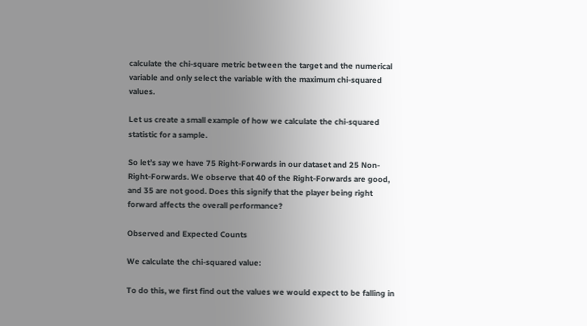calculate the chi-square metric between the target and the numerical variable and only select the variable with the maximum chi-squared values.

Let us create a small example of how we calculate the chi-squared statistic for a sample.

So let’s say we have 75 Right-Forwards in our dataset and 25 Non-Right-Forwards. We observe that 40 of the Right-Forwards are good, and 35 are not good. Does this signify that the player being right forward affects the overall performance?

Observed and Expected Counts

We calculate the chi-squared value:

To do this, we first find out the values we would expect to be falling in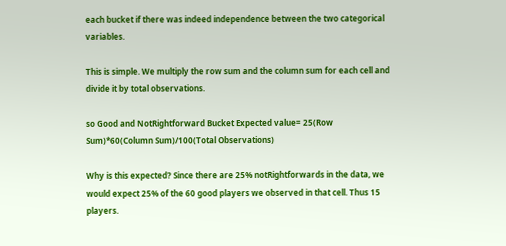each bucket if there was indeed independence between the two categorical variables.

This is simple. We multiply the row sum and the column sum for each cell and divide it by total observations.

so Good and NotRightforward Bucket Expected value= 25(Row Sum)*60(Column Sum)/100(Total Observations)

Why is this expected? Since there are 25% notRightforwards in the data, we would expect 25% of the 60 good players we observed in that cell. Thus 15 players.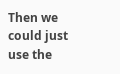Then we could just use the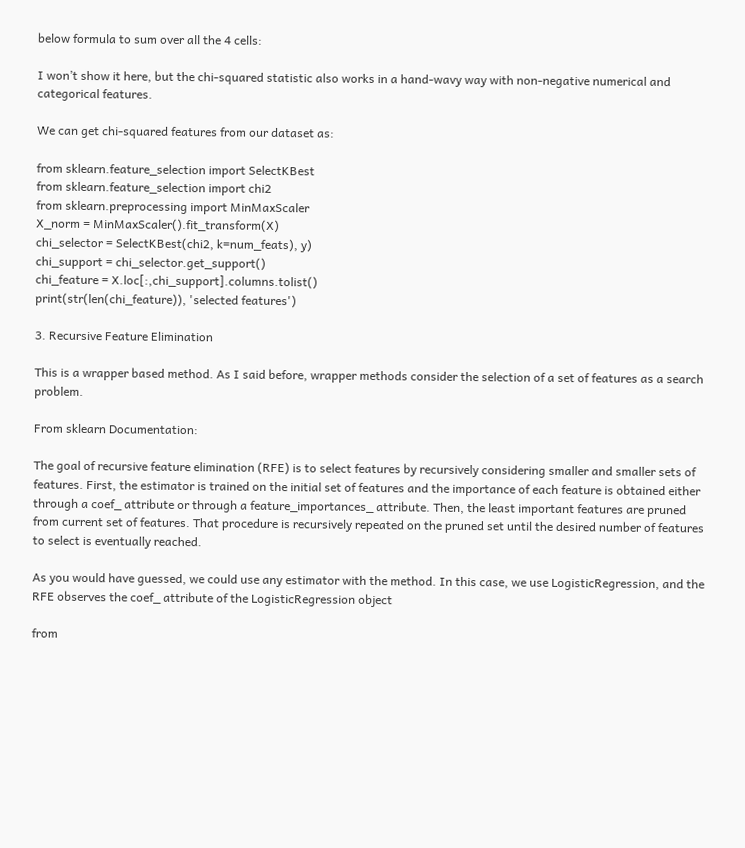below formula to sum over all the 4 cells:

I won’t show it here, but the chi-squared statistic also works in a hand-wavy way with non-negative numerical and categorical features.

We can get chi-squared features from our dataset as:

from sklearn.feature_selection import SelectKBest
from sklearn.feature_selection import chi2
from sklearn.preprocessing import MinMaxScaler
X_norm = MinMaxScaler().fit_transform(X)
chi_selector = SelectKBest(chi2, k=num_feats), y)
chi_support = chi_selector.get_support()
chi_feature = X.loc[:,chi_support].columns.tolist()
print(str(len(chi_feature)), 'selected features')

3. Recursive Feature Elimination

This is a wrapper based method. As I said before, wrapper methods consider the selection of a set of features as a search problem.

From sklearn Documentation:

The goal of recursive feature elimination (RFE) is to select features by recursively considering smaller and smaller sets of features. First, the estimator is trained on the initial set of features and the importance of each feature is obtained either through a coef_ attribute or through a feature_importances_ attribute. Then, the least important features are pruned from current set of features. That procedure is recursively repeated on the pruned set until the desired number of features to select is eventually reached.

As you would have guessed, we could use any estimator with the method. In this case, we use LogisticRegression, and the RFE observes the coef_ attribute of the LogisticRegression object

from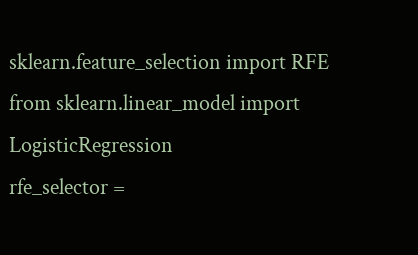sklearn.feature_selection import RFE
from sklearn.linear_model import LogisticRegression
rfe_selector =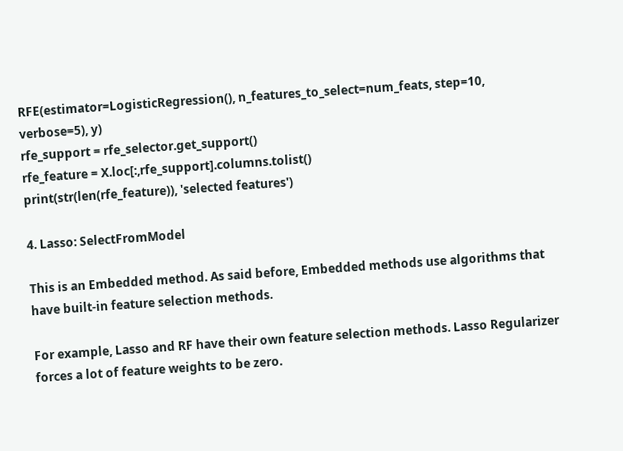RFE(estimator=LogisticRegression(), n_features_to_select=num_feats, step=10, verbose=5), y)
rfe_support = rfe_selector.get_support()
rfe_feature = X.loc[:,rfe_support].columns.tolist()
print(str(len(rfe_feature)), 'selected features')

4. Lasso: SelectFromModel

This is an Embedded method. As said before, Embedded methods use algorithms that have built-in feature selection methods.

For example, Lasso and RF have their own feature selection methods. Lasso Regularizer forces a lot of feature weights to be zero.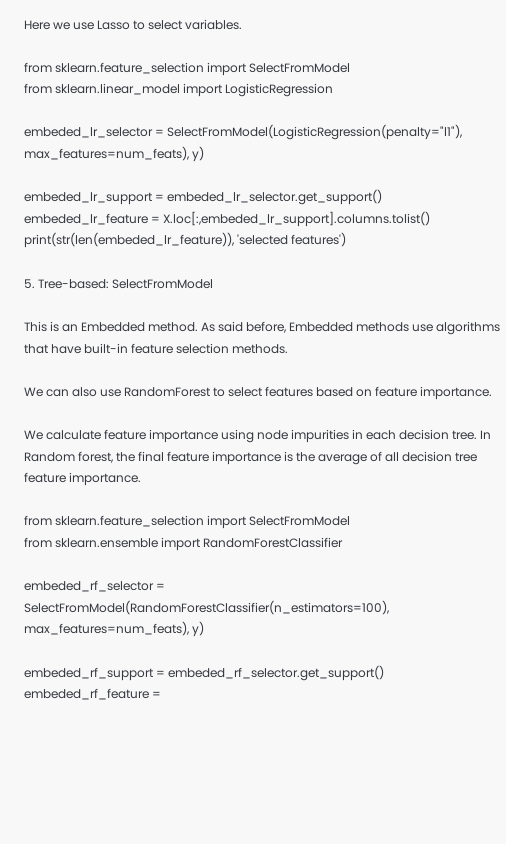Here we use Lasso to select variables.

from sklearn.feature_selection import SelectFromModel
from sklearn.linear_model import LogisticRegression

embeded_lr_selector = SelectFromModel(LogisticRegression(penalty="l1"), max_features=num_feats), y)

embeded_lr_support = embeded_lr_selector.get_support()
embeded_lr_feature = X.loc[:,embeded_lr_support].columns.tolist()
print(str(len(embeded_lr_feature)), 'selected features')

5. Tree-based: SelectFromModel

This is an Embedded method. As said before, Embedded methods use algorithms that have built-in feature selection methods.

We can also use RandomForest to select features based on feature importance.

We calculate feature importance using node impurities in each decision tree. In Random forest, the final feature importance is the average of all decision tree feature importance.

from sklearn.feature_selection import SelectFromModel
from sklearn.ensemble import RandomForestClassifier

embeded_rf_selector = SelectFromModel(RandomForestClassifier(n_estimators=100), max_features=num_feats), y)

embeded_rf_support = embeded_rf_selector.get_support()
embeded_rf_feature =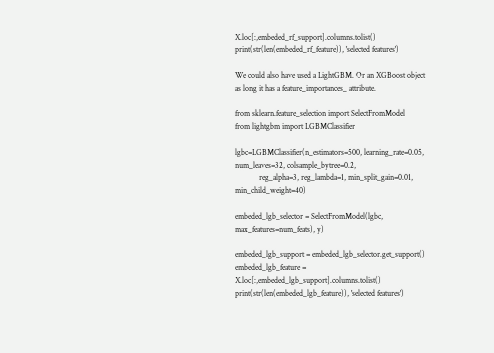X.loc[:,embeded_rf_support].columns.tolist()
print(str(len(embeded_rf_feature)), 'selected features')

We could also have used a LightGBM. Or an XGBoost object as long it has a feature_importances_ attribute.

from sklearn.feature_selection import SelectFromModel
from lightgbm import LGBMClassifier

lgbc=LGBMClassifier(n_estimators=500, learning_rate=0.05, num_leaves=32, colsample_bytree=0.2,
            reg_alpha=3, reg_lambda=1, min_split_gain=0.01, min_child_weight=40)

embeded_lgb_selector = SelectFromModel(lgbc, max_features=num_feats), y)

embeded_lgb_support = embeded_lgb_selector.get_support()
embeded_lgb_feature = X.loc[:,embeded_lgb_support].columns.tolist()
print(str(len(embeded_lgb_feature)), 'selected features')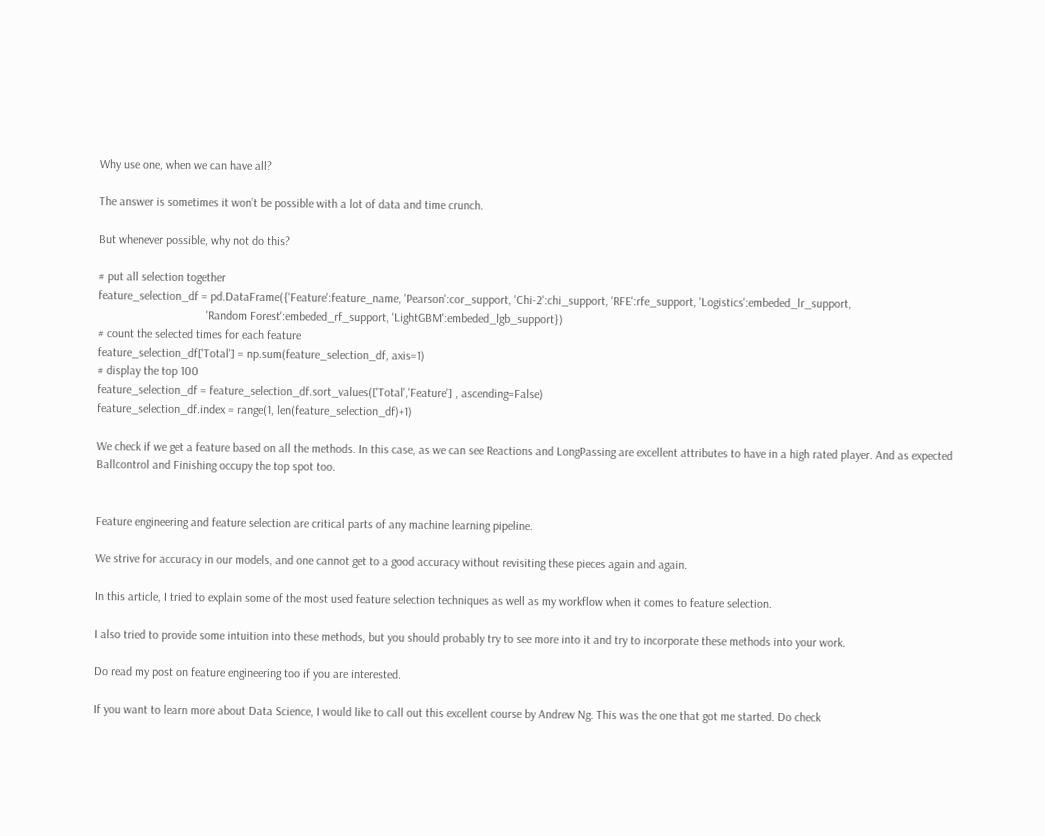Why use one, when we can have all?

The answer is sometimes it won’t be possible with a lot of data and time crunch.

But whenever possible, why not do this?

# put all selection together
feature_selection_df = pd.DataFrame({'Feature':feature_name, 'Pearson':cor_support, 'Chi-2':chi_support, 'RFE':rfe_support, 'Logistics':embeded_lr_support,
                                    'Random Forest':embeded_rf_support, 'LightGBM':embeded_lgb_support})
# count the selected times for each feature
feature_selection_df['Total'] = np.sum(feature_selection_df, axis=1)
# display the top 100
feature_selection_df = feature_selection_df.sort_values(['Total','Feature'] , ascending=False)
feature_selection_df.index = range(1, len(feature_selection_df)+1)

We check if we get a feature based on all the methods. In this case, as we can see Reactions and LongPassing are excellent attributes to have in a high rated player. And as expected Ballcontrol and Finishing occupy the top spot too.


Feature engineering and feature selection are critical parts of any machine learning pipeline.

We strive for accuracy in our models, and one cannot get to a good accuracy without revisiting these pieces again and again.

In this article, I tried to explain some of the most used feature selection techniques as well as my workflow when it comes to feature selection.

I also tried to provide some intuition into these methods, but you should probably try to see more into it and try to incorporate these methods into your work.

Do read my post on feature engineering too if you are interested.

If you want to learn more about Data Science, I would like to call out this excellent course by Andrew Ng. This was the one that got me started. Do check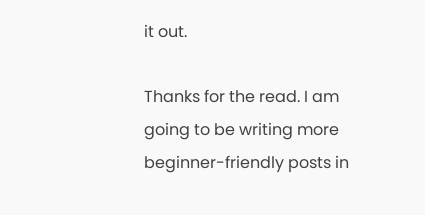it out.

Thanks for the read. I am going to be writing more beginner-friendly posts in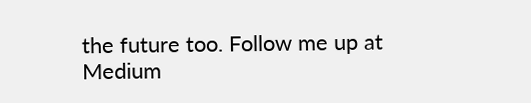the future too. Follow me up at Medium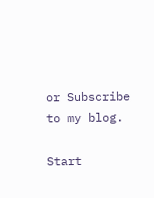or Subscribe to my blog.

Start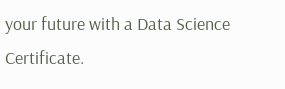your future with a Data Science Certificate.